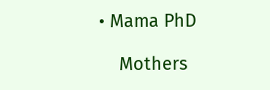• Mama PhD

    Mothers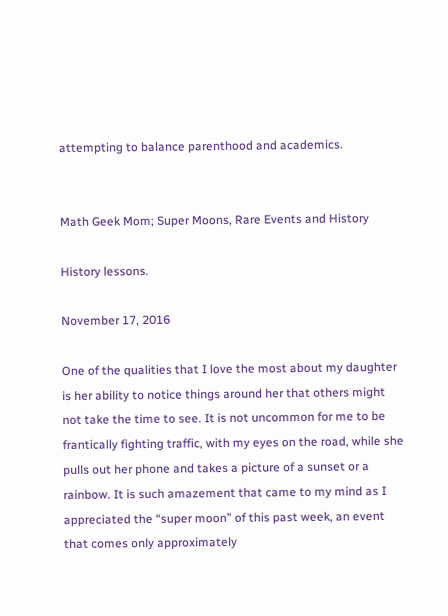attempting to balance parenthood and academics.


Math Geek Mom; Super Moons, Rare Events and History

History lessons.

November 17, 2016

One of the qualities that I love the most about my daughter is her ability to notice things around her that others might not take the time to see. It is not uncommon for me to be frantically fighting traffic, with my eyes on the road, while she pulls out her phone and takes a picture of a sunset or a rainbow. It is such amazement that came to my mind as I appreciated the “super moon” of this past week, an event that comes only approximately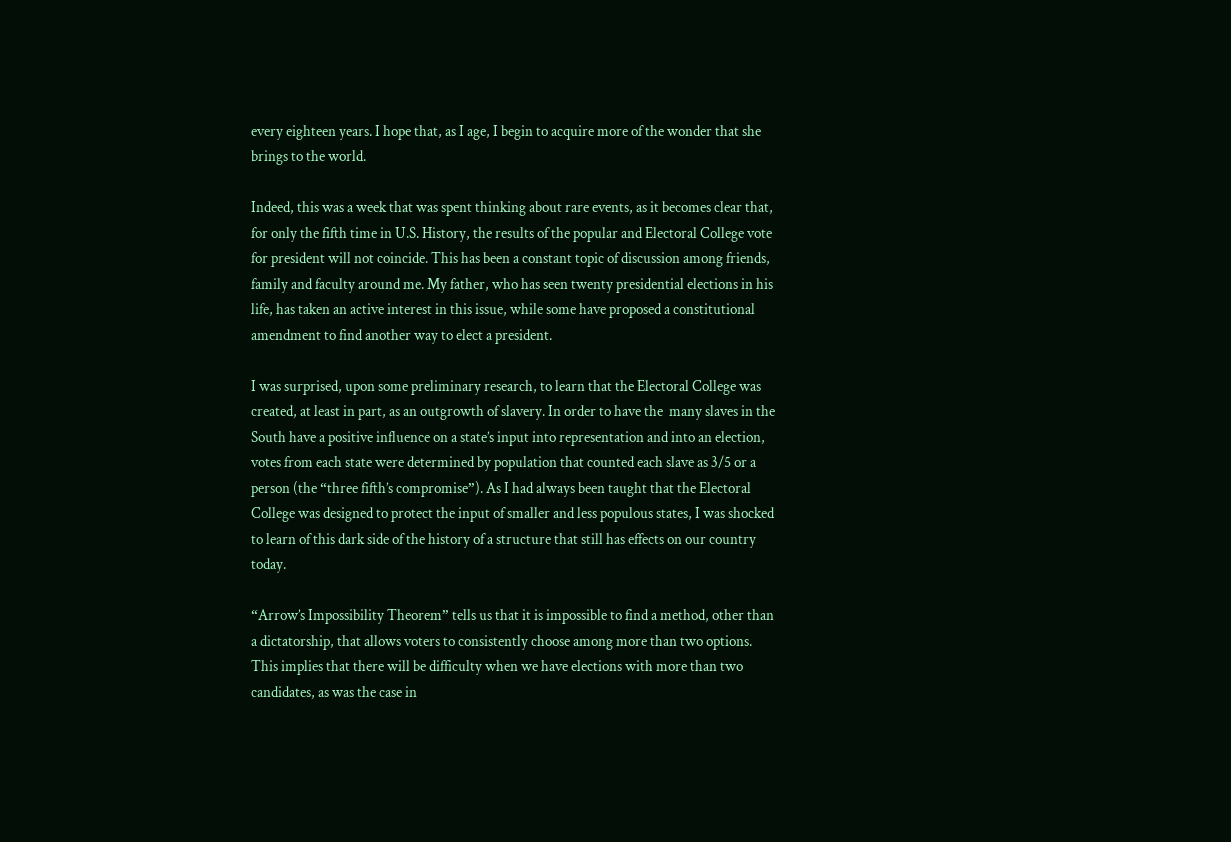every eighteen years. I hope that, as I age, I begin to acquire more of the wonder that she brings to the world.

Indeed, this was a week that was spent thinking about rare events, as it becomes clear that, for only the fifth time in U.S. History, the results of the popular and Electoral College vote for president will not coincide. This has been a constant topic of discussion among friends, family and faculty around me. My father, who has seen twenty presidential elections in his life, has taken an active interest in this issue, while some have proposed a constitutional amendment to find another way to elect a president.

I was surprised, upon some preliminary research, to learn that the Electoral College was created, at least in part, as an outgrowth of slavery. In order to have the  many slaves in the South have a positive influence on a state’s input into representation and into an election, votes from each state were determined by population that counted each slave as 3/5 or a person (the “three fifth’s compromise”). As I had always been taught that the Electoral College was designed to protect the input of smaller and less populous states, I was shocked to learn of this dark side of the history of a structure that still has effects on our country today.

“Arrow’s Impossibility Theorem” tells us that it is impossible to find a method, other than a dictatorship, that allows voters to consistently choose among more than two options. This implies that there will be difficulty when we have elections with more than two candidates, as was the case in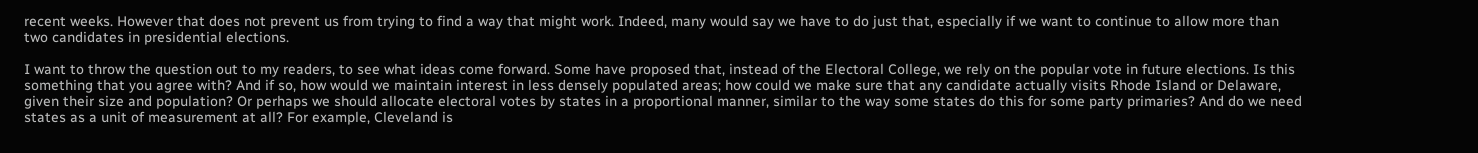recent weeks. However that does not prevent us from trying to find a way that might work. Indeed, many would say we have to do just that, especially if we want to continue to allow more than two candidates in presidential elections.

I want to throw the question out to my readers, to see what ideas come forward. Some have proposed that, instead of the Electoral College, we rely on the popular vote in future elections. Is this something that you agree with? And if so, how would we maintain interest in less densely populated areas; how could we make sure that any candidate actually visits Rhode Island or Delaware, given their size and population? Or perhaps we should allocate electoral votes by states in a proportional manner, similar to the way some states do this for some party primaries? And do we need states as a unit of measurement at all? For example, Cleveland is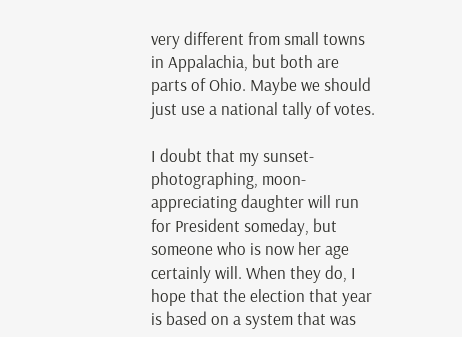very different from small towns in Appalachia, but both are parts of Ohio. Maybe we should just use a national tally of votes.

I doubt that my sunset-photographing, moon-appreciating daughter will run for President someday, but someone who is now her age certainly will. When they do, I hope that the election that year is based on a system that was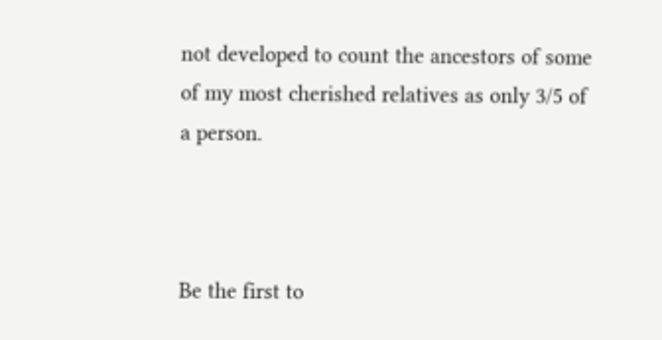not developed to count the ancestors of some of my most cherished relatives as only 3/5 of a person.



Be the first to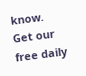know.
Get our free daily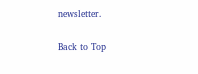newsletter.


Back to Top